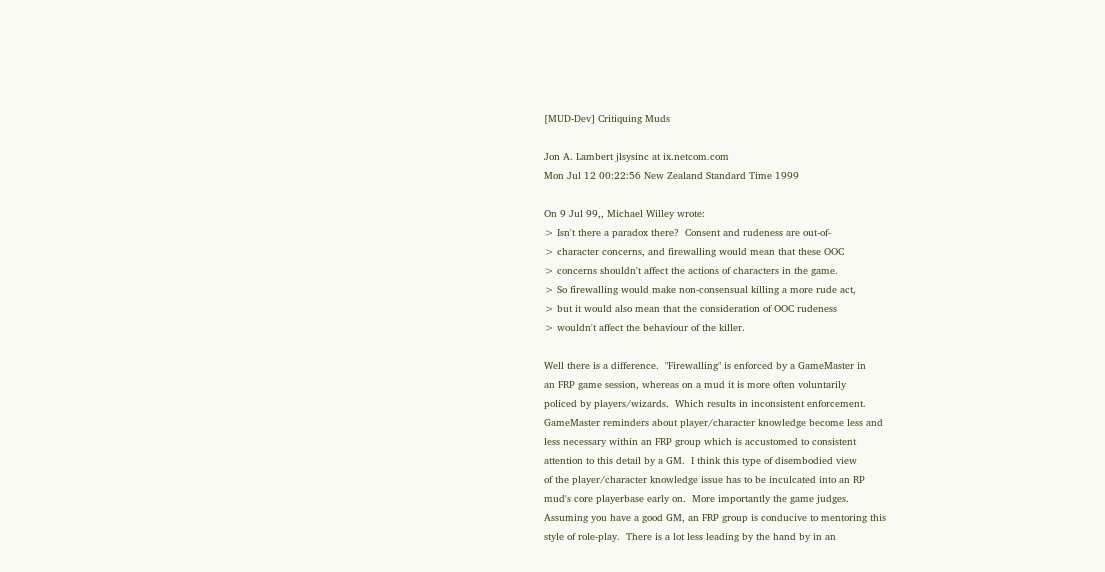[MUD-Dev] Critiquing Muds

Jon A. Lambert jlsysinc at ix.netcom.com
Mon Jul 12 00:22:56 New Zealand Standard Time 1999

On 9 Jul 99,, Michael Willey wrote:
> Isn't there a paradox there?  Consent and rudeness are out-of-
> character concerns, and firewalling would mean that these OOC
> concerns shouldn't affect the actions of characters in the game.
> So firewalling would make non-consensual killing a more rude act,
> but it would also mean that the consideration of OOC rudeness
> wouldn't affect the behaviour of the killer.

Well there is a difference.  "Firewalling" is enforced by a GameMaster in
an FRP game session, whereas on a mud it is more often voluntarily
policed by players/wizards.  Which results in inconsistent enforcement.
GameMaster reminders about player/character knowledge become less and
less necessary within an FRP group which is accustomed to consistent
attention to this detail by a GM.  I think this type of disembodied view
of the player/character knowledge issue has to be inculcated into an RP
mud's core playerbase early on.  More importantly the game judges.
Assuming you have a good GM, an FRP group is conducive to mentoring this
style of role-play.  There is a lot less leading by the hand by in an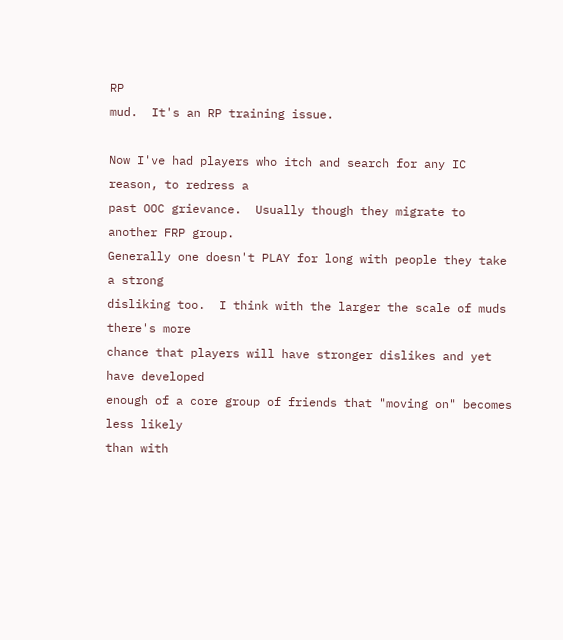RP
mud.  It's an RP training issue.

Now I've had players who itch and search for any IC reason, to redress a
past OOC grievance.  Usually though they migrate to another FRP group.
Generally one doesn't PLAY for long with people they take a strong
disliking too.  I think with the larger the scale of muds there's more
chance that players will have stronger dislikes and yet have developed
enough of a core group of friends that "moving on" becomes less likely
than with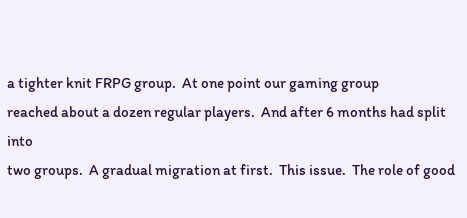a tighter knit FRPG group.  At one point our gaming group
reached about a dozen regular players.  And after 6 months had split into
two groups.  A gradual migration at first.  This issue.  The role of good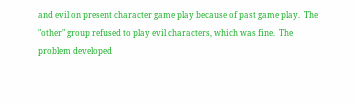and evil on present character game play because of past game play.  The
"other" group refused to play evil characters, which was fine.  The
problem developed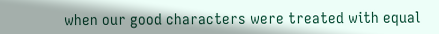when our good characters were treated with equal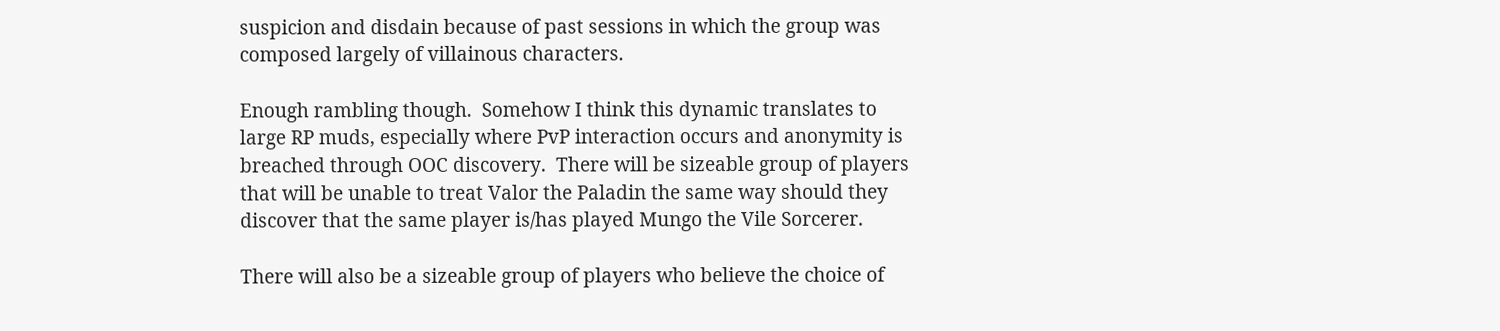suspicion and disdain because of past sessions in which the group was
composed largely of villainous characters.

Enough rambling though.  Somehow I think this dynamic translates to
large RP muds, especially where PvP interaction occurs and anonymity is
breached through OOC discovery.  There will be sizeable group of players
that will be unable to treat Valor the Paladin the same way should they
discover that the same player is/has played Mungo the Vile Sorcerer.

There will also be a sizeable group of players who believe the choice of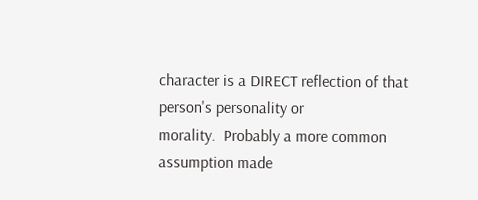character is a DIRECT reflection of that person's personality or
morality.  Probably a more common assumption made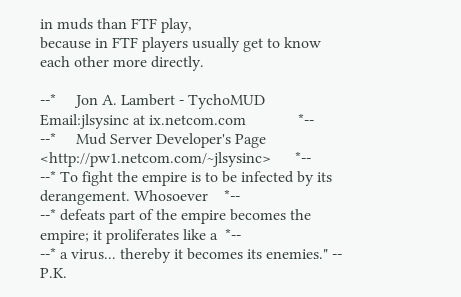in muds than FTF play,
because in FTF players usually get to know each other more directly.

--*     Jon A. Lambert - TychoMUD Email:jlsysinc at ix.netcom.com             *--
--*     Mud Server Developer's Page <http://pw1.netcom.com/~jlsysinc>      *--
--* To fight the empire is to be infected by its derangement. Whosoever    *--
--* defeats part of the empire becomes the empire; it proliferates like a  *--
--* a virus... thereby it becomes its enemies." -- P.K.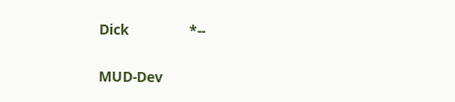Dick               *--

MUD-Dev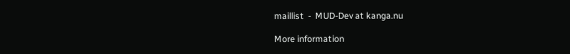maillist  -  MUD-Dev at kanga.nu

More information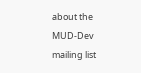about the MUD-Dev mailing list